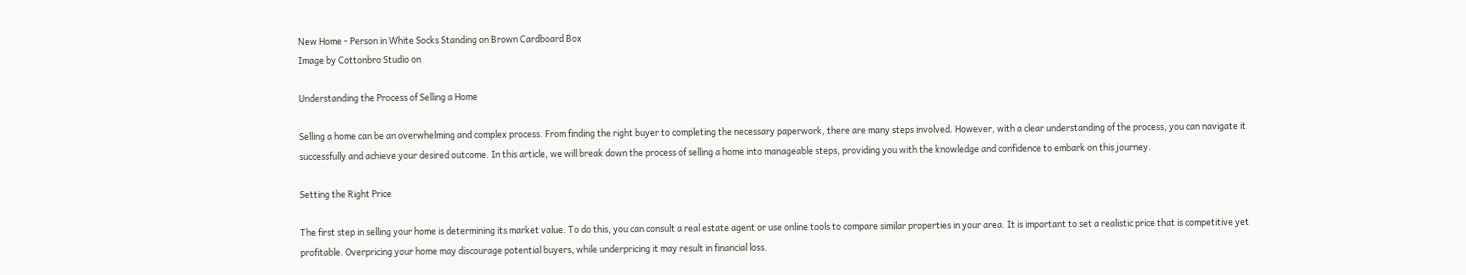New Home - Person in White Socks Standing on Brown Cardboard Box
Image by Cottonbro Studio on

Understanding the Process of Selling a Home

Selling a home can be an overwhelming and complex process. From finding the right buyer to completing the necessary paperwork, there are many steps involved. However, with a clear understanding of the process, you can navigate it successfully and achieve your desired outcome. In this article, we will break down the process of selling a home into manageable steps, providing you with the knowledge and confidence to embark on this journey.

Setting the Right Price

The first step in selling your home is determining its market value. To do this, you can consult a real estate agent or use online tools to compare similar properties in your area. It is important to set a realistic price that is competitive yet profitable. Overpricing your home may discourage potential buyers, while underpricing it may result in financial loss.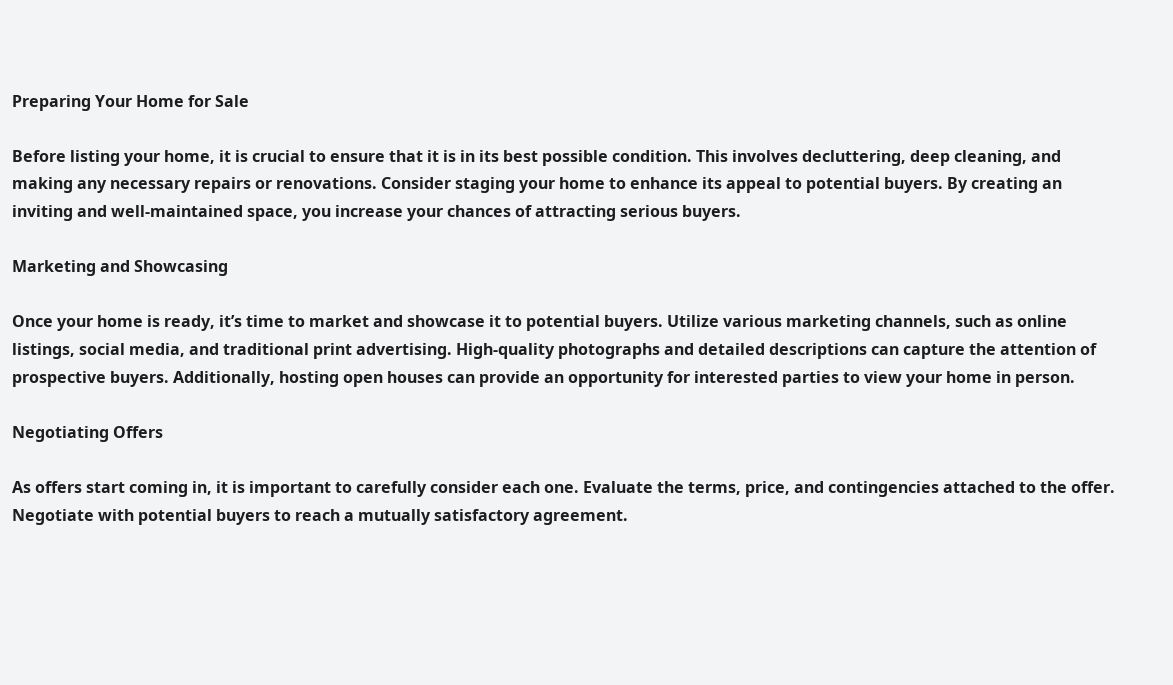Preparing Your Home for Sale

Before listing your home, it is crucial to ensure that it is in its best possible condition. This involves decluttering, deep cleaning, and making any necessary repairs or renovations. Consider staging your home to enhance its appeal to potential buyers. By creating an inviting and well-maintained space, you increase your chances of attracting serious buyers.

Marketing and Showcasing

Once your home is ready, it’s time to market and showcase it to potential buyers. Utilize various marketing channels, such as online listings, social media, and traditional print advertising. High-quality photographs and detailed descriptions can capture the attention of prospective buyers. Additionally, hosting open houses can provide an opportunity for interested parties to view your home in person.

Negotiating Offers

As offers start coming in, it is important to carefully consider each one. Evaluate the terms, price, and contingencies attached to the offer. Negotiate with potential buyers to reach a mutually satisfactory agreement.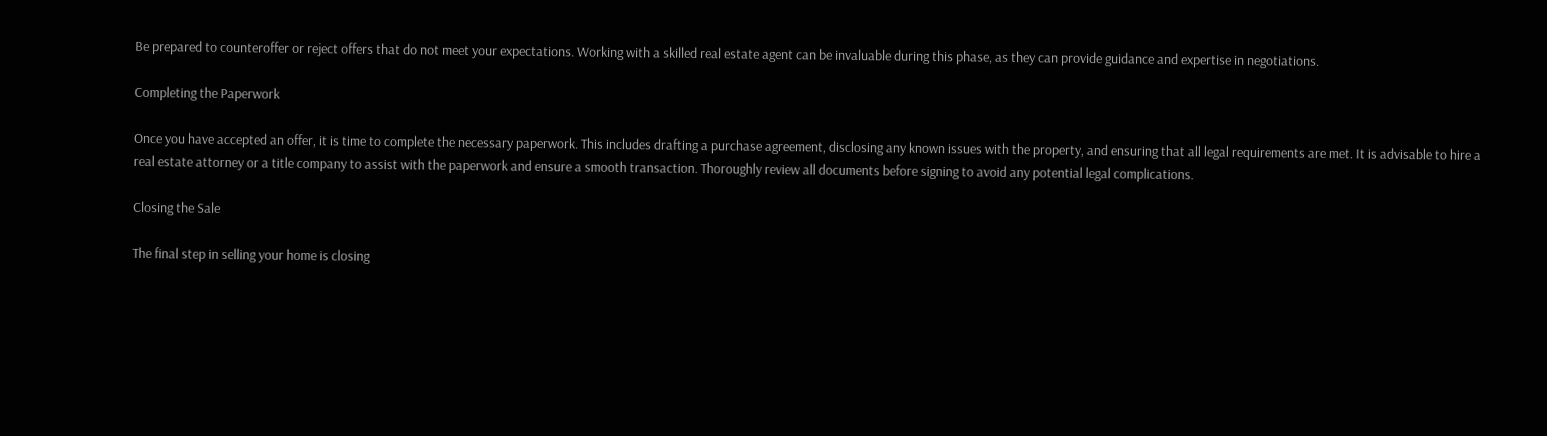Be prepared to counteroffer or reject offers that do not meet your expectations. Working with a skilled real estate agent can be invaluable during this phase, as they can provide guidance and expertise in negotiations.

Completing the Paperwork

Once you have accepted an offer, it is time to complete the necessary paperwork. This includes drafting a purchase agreement, disclosing any known issues with the property, and ensuring that all legal requirements are met. It is advisable to hire a real estate attorney or a title company to assist with the paperwork and ensure a smooth transaction. Thoroughly review all documents before signing to avoid any potential legal complications.

Closing the Sale

The final step in selling your home is closing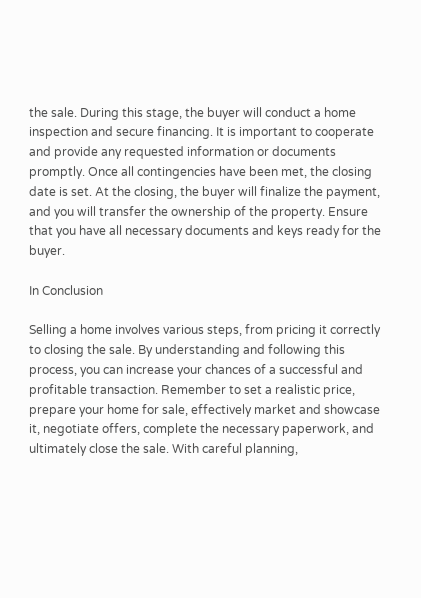the sale. During this stage, the buyer will conduct a home inspection and secure financing. It is important to cooperate and provide any requested information or documents promptly. Once all contingencies have been met, the closing date is set. At the closing, the buyer will finalize the payment, and you will transfer the ownership of the property. Ensure that you have all necessary documents and keys ready for the buyer.

In Conclusion

Selling a home involves various steps, from pricing it correctly to closing the sale. By understanding and following this process, you can increase your chances of a successful and profitable transaction. Remember to set a realistic price, prepare your home for sale, effectively market and showcase it, negotiate offers, complete the necessary paperwork, and ultimately close the sale. With careful planning,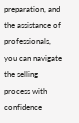preparation, and the assistance of professionals, you can navigate the selling process with confidence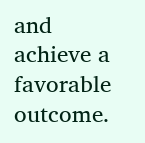and achieve a favorable outcome.